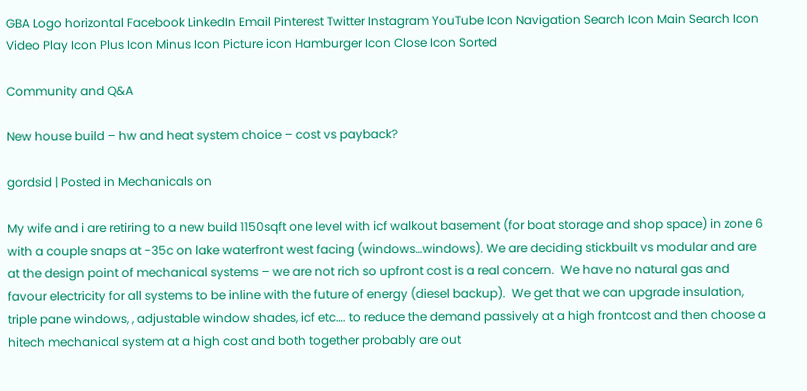GBA Logo horizontal Facebook LinkedIn Email Pinterest Twitter Instagram YouTube Icon Navigation Search Icon Main Search Icon Video Play Icon Plus Icon Minus Icon Picture icon Hamburger Icon Close Icon Sorted

Community and Q&A

New house build – hw and heat system choice – cost vs payback?

gordsid | Posted in Mechanicals on

My wife and i are retiring to a new build 1150sqft one level with icf walkout basement (for boat storage and shop space) in zone 6 with a couple snaps at -35c on lake waterfront west facing (windows…windows). We are deciding stickbuilt vs modular and are at the design point of mechanical systems – we are not rich so upfront cost is a real concern.  We have no natural gas and favour electricity for all systems to be inline with the future of energy (diesel backup).  We get that we can upgrade insulation, triple pane windows, , adjustable window shades, icf etc…. to reduce the demand passively at a high frontcost and then choose a hitech mechanical system at a high cost and both together probably are out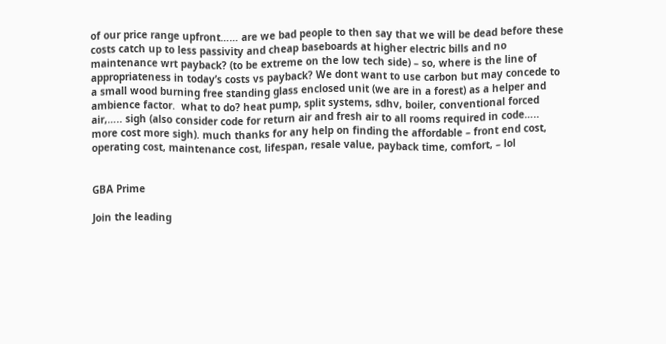of our price range upfront…… are we bad people to then say that we will be dead before these costs catch up to less passivity and cheap baseboards at higher electric bills and no maintenance wrt payback? (to be extreme on the low tech side) – so, where is the line of appropriateness in today’s costs vs payback? We dont want to use carbon but may concede to a small wood burning free standing glass enclosed unit (we are in a forest) as a helper and ambience factor.  what to do? heat pump, split systems, sdhv, boiler, conventional forced air,….. sigh (also consider code for return air and fresh air to all rooms required in code….. more cost more sigh). much thanks for any help on finding the affordable – front end cost, operating cost, maintenance cost, lifespan, resale value, payback time, comfort, – lol


GBA Prime

Join the leading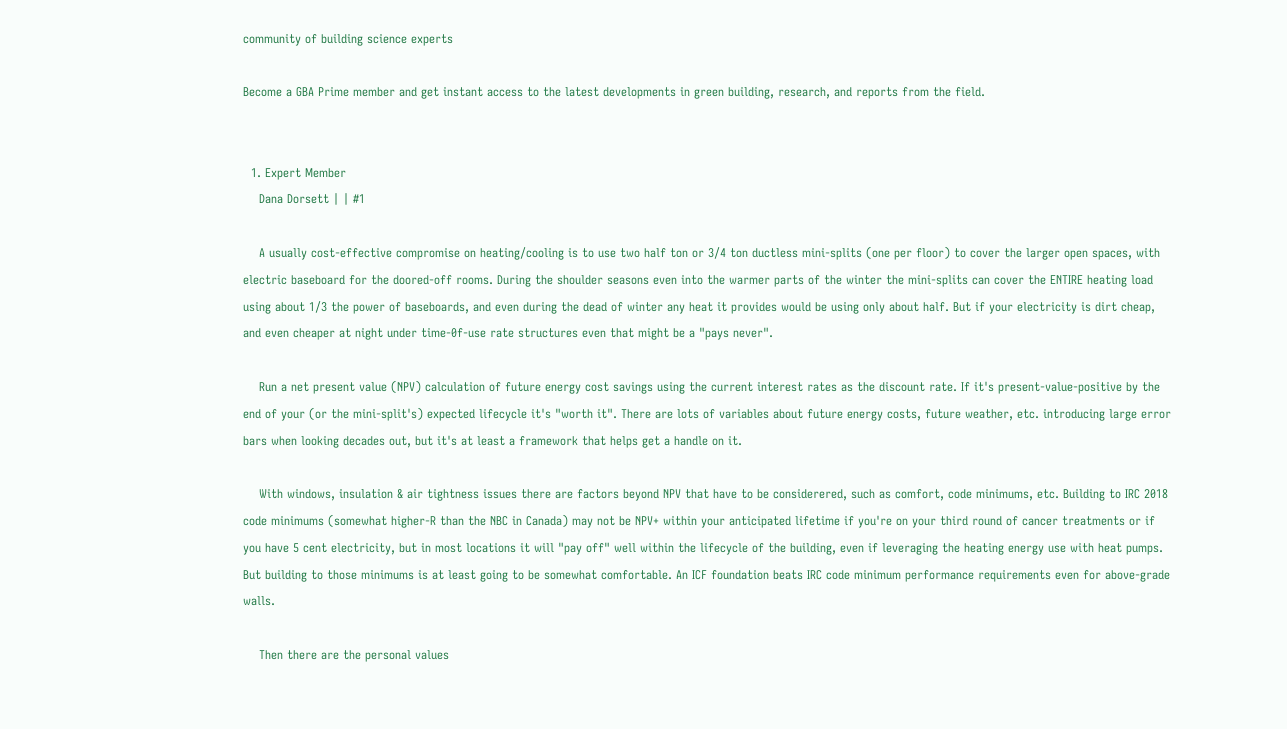community of building science experts

Become a GBA Prime member and get instant access to the latest developments in green building, research, and reports from the field.


  1. Expert Member
    Dana Dorsett | | #1

    A usually cost-effective compromise on heating/cooling is to use two half ton or 3/4 ton ductless mini-splits (one per floor) to cover the larger open spaces, with electric baseboard for the doored-off rooms. During the shoulder seasons even into the warmer parts of the winter the mini-splits can cover the ENTIRE heating load using about 1/3 the power of baseboards, and even during the dead of winter any heat it provides would be using only about half. But if your electricity is dirt cheap, and even cheaper at night under time-0f-use rate structures even that might be a "pays never".

    Run a net present value (NPV) calculation of future energy cost savings using the current interest rates as the discount rate. If it's present-value-positive by the end of your (or the mini-split's) expected lifecycle it's "worth it". There are lots of variables about future energy costs, future weather, etc. introducing large error bars when looking decades out, but it's at least a framework that helps get a handle on it.

    With windows, insulation & air tightness issues there are factors beyond NPV that have to be considerered, such as comfort, code minimums, etc. Building to IRC 2018 code minimums (somewhat higher-R than the NBC in Canada) may not be NPV+ within your anticipated lifetime if you're on your third round of cancer treatments or if you have 5 cent electricity, but in most locations it will "pay off" well within the lifecycle of the building, even if leveraging the heating energy use with heat pumps. But building to those minimums is at least going to be somewhat comfortable. An ICF foundation beats IRC code minimum performance requirements even for above-grade walls.

    Then there are the personal values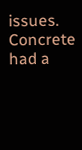issues. Concrete had a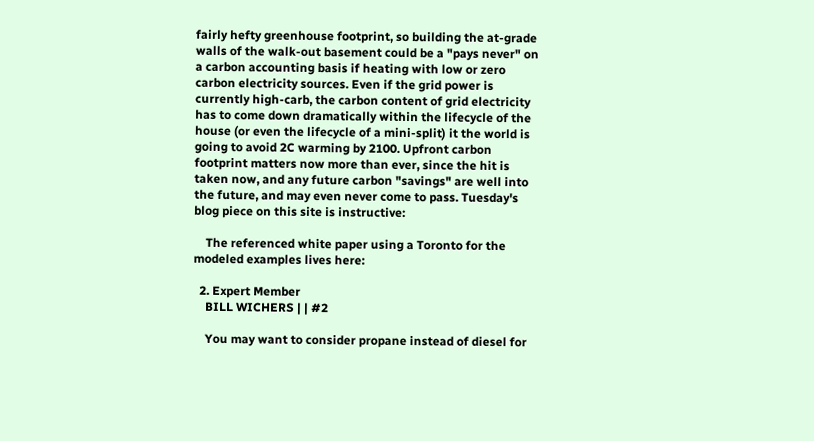fairly hefty greenhouse footprint, so building the at-grade walls of the walk-out basement could be a "pays never" on a carbon accounting basis if heating with low or zero carbon electricity sources. Even if the grid power is currently high-carb, the carbon content of grid electricity has to come down dramatically within the lifecycle of the house (or even the lifecycle of a mini-split) it the world is going to avoid 2C warming by 2100. Upfront carbon footprint matters now more than ever, since the hit is taken now, and any future carbon "savings" are well into the future, and may even never come to pass. Tuesday's blog piece on this site is instructive:

    The referenced white paper using a Toronto for the modeled examples lives here:

  2. Expert Member
    BILL WICHERS | | #2

    You may want to consider propane instead of diesel for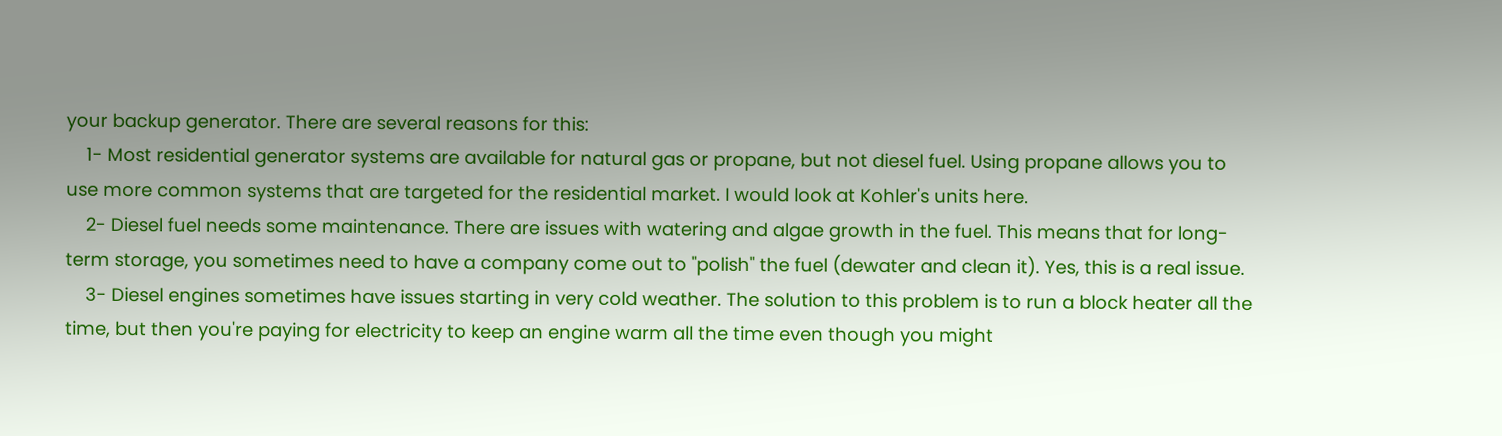your backup generator. There are several reasons for this:
    1- Most residential generator systems are available for natural gas or propane, but not diesel fuel. Using propane allows you to use more common systems that are targeted for the residential market. I would look at Kohler's units here.
    2- Diesel fuel needs some maintenance. There are issues with watering and algae growth in the fuel. This means that for long-term storage, you sometimes need to have a company come out to "polish" the fuel (dewater and clean it). Yes, this is a real issue.
    3- Diesel engines sometimes have issues starting in very cold weather. The solution to this problem is to run a block heater all the time, but then you're paying for electricity to keep an engine warm all the time even though you might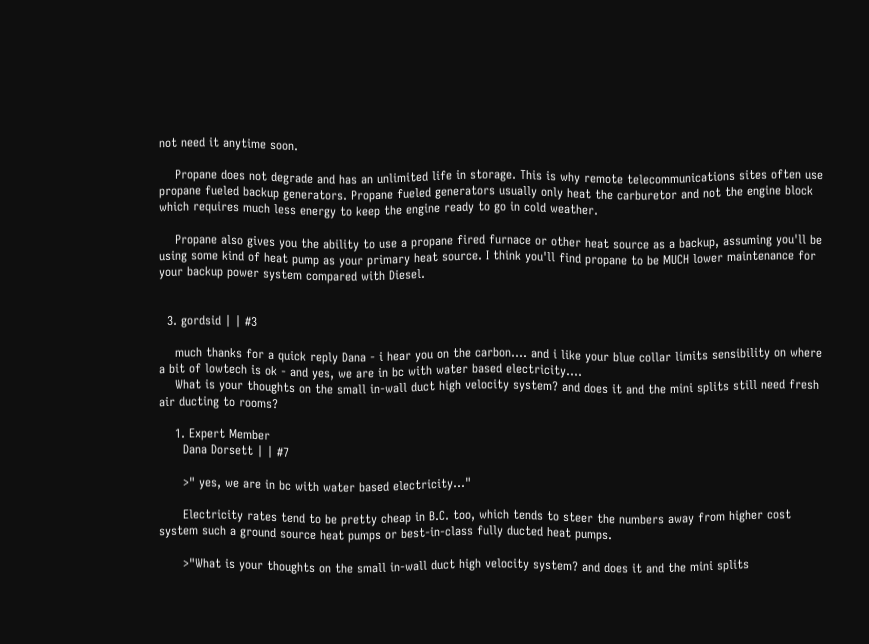not need it anytime soon.

    Propane does not degrade and has an unlimited life in storage. This is why remote telecommunications sites often use propane fueled backup generators. Propane fueled generators usually only heat the carburetor and not the engine block which requires much less energy to keep the engine ready to go in cold weather.

    Propane also gives you the ability to use a propane fired furnace or other heat source as a backup, assuming you'll be using some kind of heat pump as your primary heat source. I think you'll find propane to be MUCH lower maintenance for your backup power system compared with Diesel.


  3. gordsid | | #3

    much thanks for a quick reply Dana - i hear you on the carbon.... and i like your blue collar limits sensibility on where a bit of lowtech is ok - and yes, we are in bc with water based electricity....
    What is your thoughts on the small in-wall duct high velocity system? and does it and the mini splits still need fresh air ducting to rooms?

    1. Expert Member
      Dana Dorsett | | #7

      >" yes, we are in bc with water based electricity..."

      Electricity rates tend to be pretty cheap in B.C. too, which tends to steer the numbers away from higher cost system such a ground source heat pumps or best-in-class fully ducted heat pumps.

      >"What is your thoughts on the small in-wall duct high velocity system? and does it and the mini splits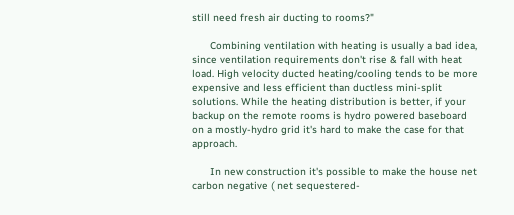still need fresh air ducting to rooms?"

      Combining ventilation with heating is usually a bad idea, since ventilation requirements don't rise & fall with heat load. High velocity ducted heating/cooling tends to be more expensive and less efficient than ductless mini-split solutions. While the heating distribution is better, if your backup on the remote rooms is hydro powered baseboard on a mostly-hydro grid it's hard to make the case for that approach.

      In new construction it's possible to make the house net carbon negative ( net sequestered-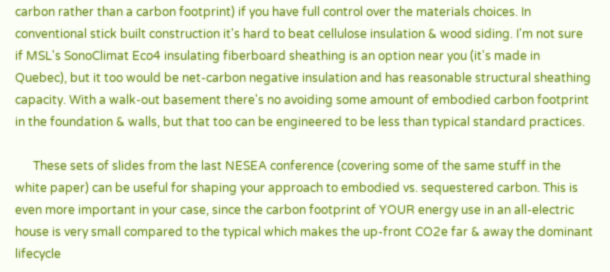carbon rather than a carbon footprint) if you have full control over the materials choices. In conventional stick built construction it's hard to beat cellulose insulation & wood siding. I'm not sure if MSL's SonoClimat Eco4 insulating fiberboard sheathing is an option near you (it's made in Quebec), but it too would be net-carbon negative insulation and has reasonable structural sheathing capacity. With a walk-out basement there's no avoiding some amount of embodied carbon footprint in the foundation & walls, but that too can be engineered to be less than typical standard practices.

      These sets of slides from the last NESEA conference (covering some of the same stuff in the white paper) can be useful for shaping your approach to embodied vs. sequestered carbon. This is even more important in your case, since the carbon footprint of YOUR energy use in an all-electric house is very small compared to the typical which makes the up-front CO2e far & away the dominant lifecycle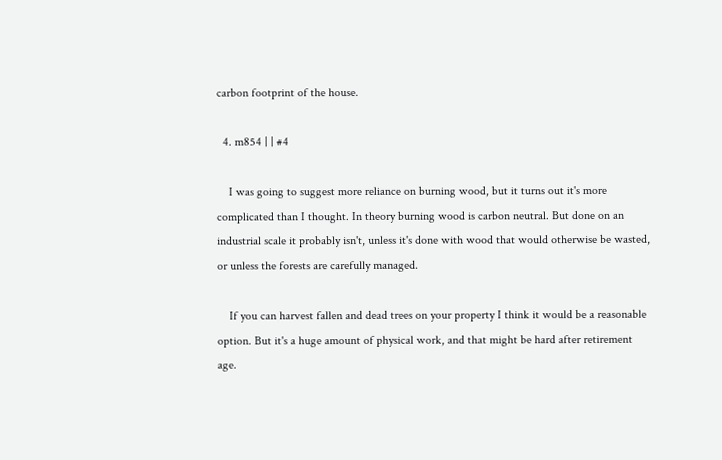carbon footprint of the house.

  4. m854 | | #4

    I was going to suggest more reliance on burning wood, but it turns out it's more complicated than I thought. In theory burning wood is carbon neutral. But done on an industrial scale it probably isn't, unless it's done with wood that would otherwise be wasted, or unless the forests are carefully managed.

    If you can harvest fallen and dead trees on your property I think it would be a reasonable option. But it's a huge amount of physical work, and that might be hard after retirement age.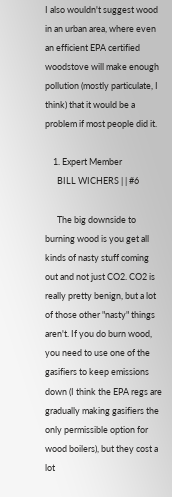I also wouldn't suggest wood in an urban area, where even an efficient EPA certified woodstove will make enough pollution (mostly particulate, I think) that it would be a problem if most people did it.

    1. Expert Member
      BILL WICHERS | | #6

      The big downside to burning wood is you get all kinds of nasty stuff coming out and not just CO2. CO2 is really pretty benign, but a lot of those other "nasty" things aren't. If you do burn wood, you need to use one of the gasifiers to keep emissions down (I think the EPA regs are gradually making gasifiers the only permissible option for wood boilers), but they cost a lot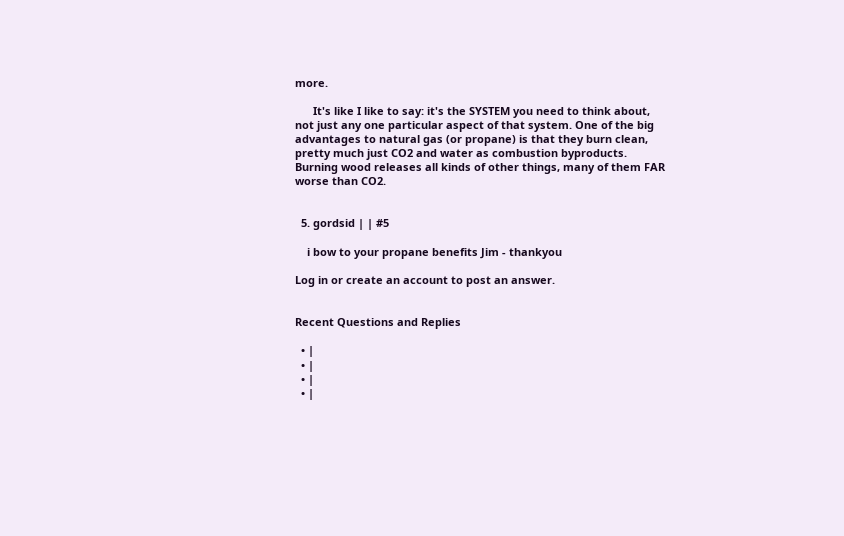more.

      It's like I like to say: it's the SYSTEM you need to think about, not just any one particular aspect of that system. One of the big advantages to natural gas (or propane) is that they burn clean, pretty much just CO2 and water as combustion byproducts. Burning wood releases all kinds of other things, many of them FAR worse than CO2.


  5. gordsid | | #5

    i bow to your propane benefits Jim - thankyou

Log in or create an account to post an answer.


Recent Questions and Replies

  • |
  • |
  • |
  • |